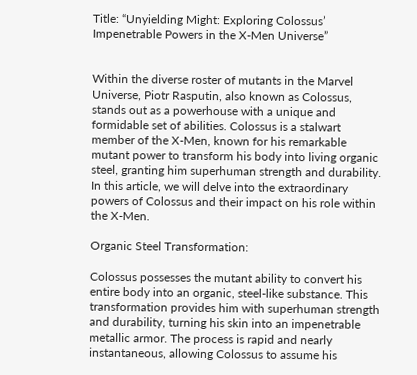Title: “Unyielding Might: Exploring Colossus’ Impenetrable Powers in the X-Men Universe”


Within the diverse roster of mutants in the Marvel Universe, Piotr Rasputin, also known as Colossus, stands out as a powerhouse with a unique and formidable set of abilities. Colossus is a stalwart member of the X-Men, known for his remarkable mutant power to transform his body into living organic steel, granting him superhuman strength and durability. In this article, we will delve into the extraordinary powers of Colossus and their impact on his role within the X-Men.

Organic Steel Transformation:

Colossus possesses the mutant ability to convert his entire body into an organic, steel-like substance. This transformation provides him with superhuman strength and durability, turning his skin into an impenetrable metallic armor. The process is rapid and nearly instantaneous, allowing Colossus to assume his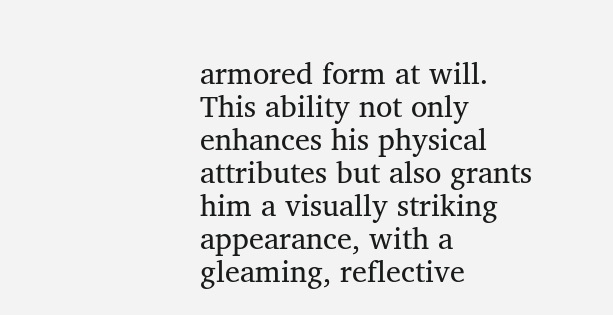armored form at will. This ability not only enhances his physical attributes but also grants him a visually striking appearance, with a gleaming, reflective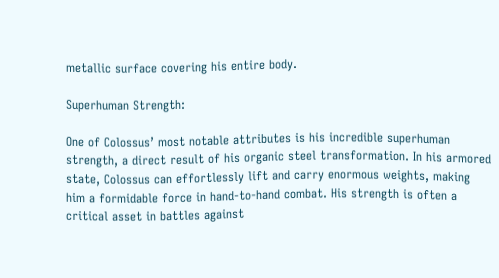metallic surface covering his entire body.

Superhuman Strength:

One of Colossus’ most notable attributes is his incredible superhuman strength, a direct result of his organic steel transformation. In his armored state, Colossus can effortlessly lift and carry enormous weights, making him a formidable force in hand-to-hand combat. His strength is often a critical asset in battles against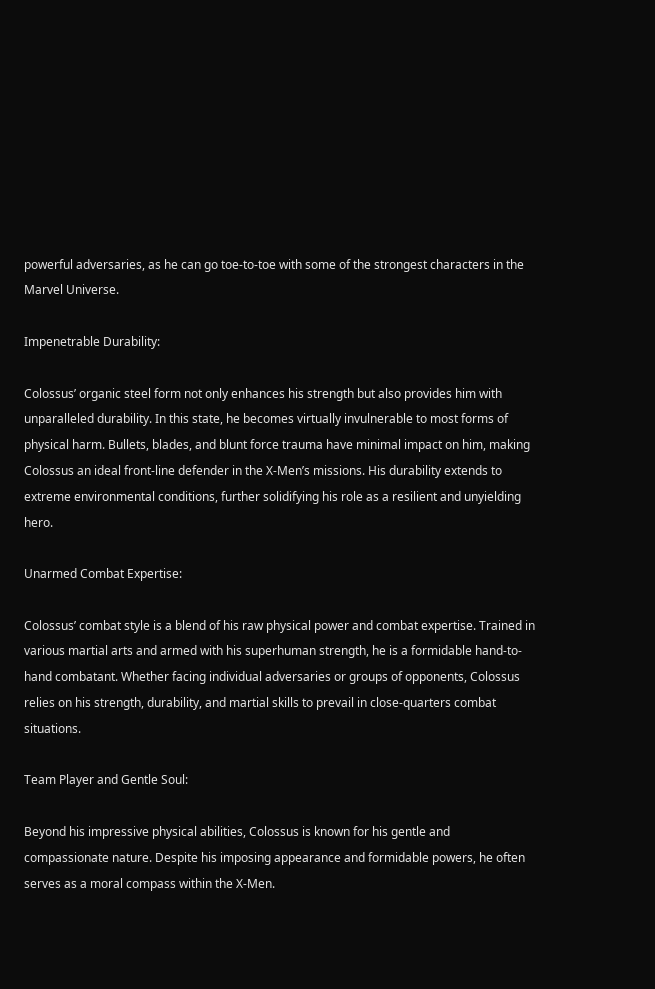powerful adversaries, as he can go toe-to-toe with some of the strongest characters in the Marvel Universe.

Impenetrable Durability:

Colossus’ organic steel form not only enhances his strength but also provides him with unparalleled durability. In this state, he becomes virtually invulnerable to most forms of physical harm. Bullets, blades, and blunt force trauma have minimal impact on him, making Colossus an ideal front-line defender in the X-Men’s missions. His durability extends to extreme environmental conditions, further solidifying his role as a resilient and unyielding hero.

Unarmed Combat Expertise:

Colossus’ combat style is a blend of his raw physical power and combat expertise. Trained in various martial arts and armed with his superhuman strength, he is a formidable hand-to-hand combatant. Whether facing individual adversaries or groups of opponents, Colossus relies on his strength, durability, and martial skills to prevail in close-quarters combat situations.

Team Player and Gentle Soul:

Beyond his impressive physical abilities, Colossus is known for his gentle and compassionate nature. Despite his imposing appearance and formidable powers, he often serves as a moral compass within the X-Men.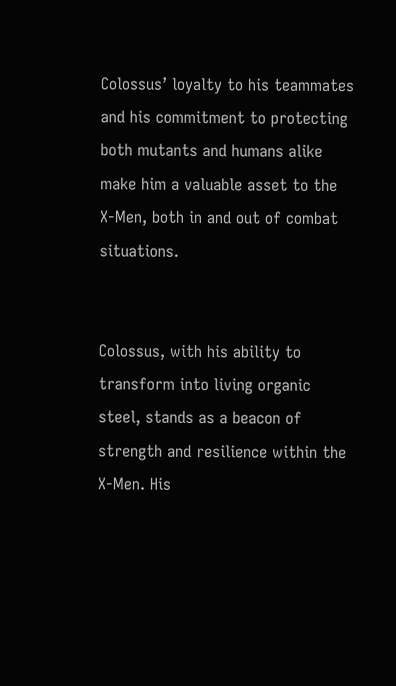Colossus’ loyalty to his teammates and his commitment to protecting both mutants and humans alike make him a valuable asset to the X-Men, both in and out of combat situations.


Colossus, with his ability to transform into living organic steel, stands as a beacon of strength and resilience within the X-Men. His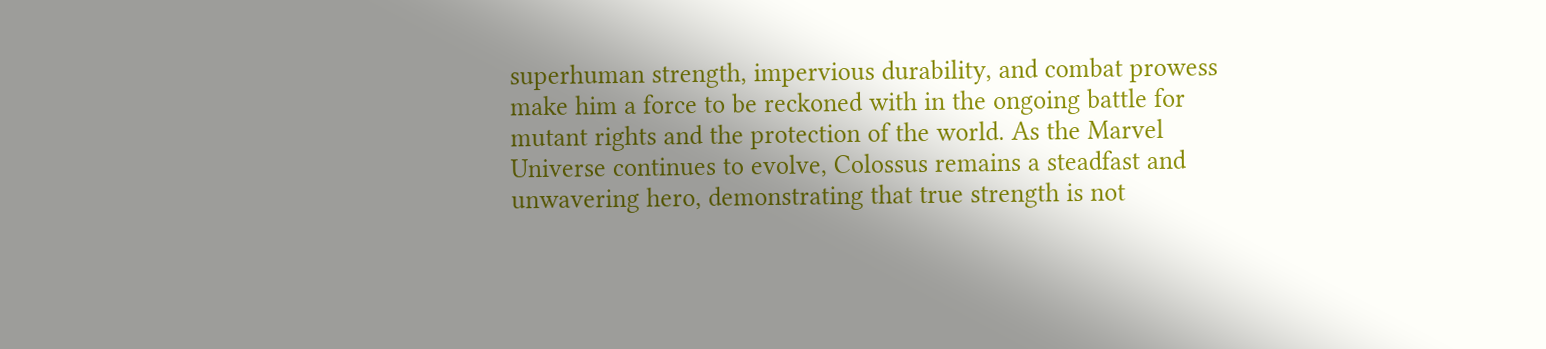superhuman strength, impervious durability, and combat prowess make him a force to be reckoned with in the ongoing battle for mutant rights and the protection of the world. As the Marvel Universe continues to evolve, Colossus remains a steadfast and unwavering hero, demonstrating that true strength is not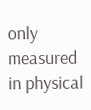only measured in physical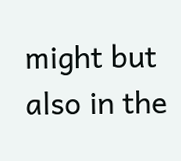might but also in the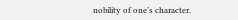nobility of one’s character.